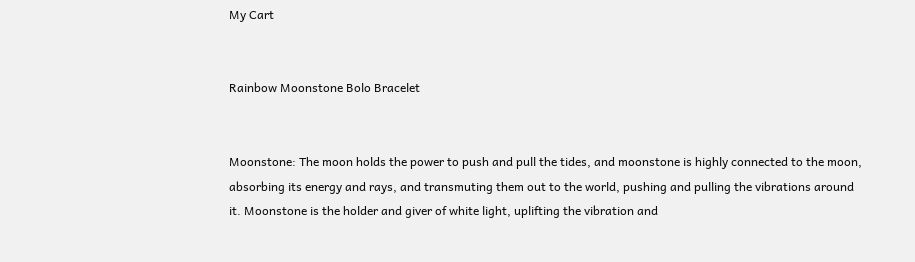My Cart


Rainbow Moonstone Bolo Bracelet


Moonstone: The moon holds the power to push and pull the tides, and moonstone is highly connected to the moon, absorbing its energy and rays, and transmuting them out to the world, pushing and pulling the vibrations around it. Moonstone is the holder and giver of white light, uplifting the vibration and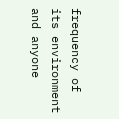frequency of its environment and anyone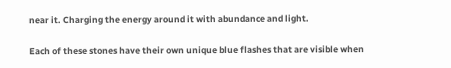near it. Charging the energy around it with abundance and light.

Each of these stones have their own unique blue flashes that are visible when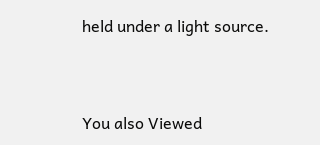held under a light source.


You also Viewed